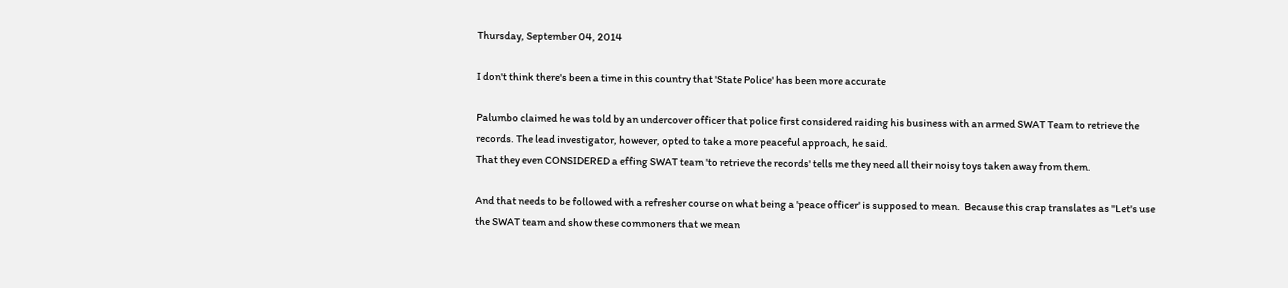Thursday, September 04, 2014

I don't think there's been a time in this country that 'State Police' has been more accurate

Palumbo claimed he was told by an undercover officer that police first considered raiding his business with an armed SWAT Team to retrieve the records. The lead investigator, however, opted to take a more peaceful approach, he said.
That they even CONSIDERED a effing SWAT team 'to retrieve the records' tells me they need all their noisy toys taken away from them.

And that needs to be followed with a refresher course on what being a 'peace officer' is supposed to mean.  Because this crap translates as "Let's use the SWAT team and show these commoners that we mean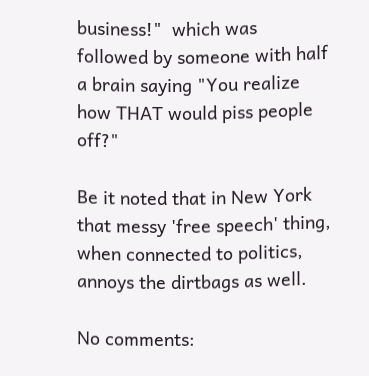business!"  which was followed by someone with half a brain saying "You realize how THAT would piss people off?"

Be it noted that in New York that messy 'free speech' thing, when connected to politics, annoys the dirtbags as well.

No comments: